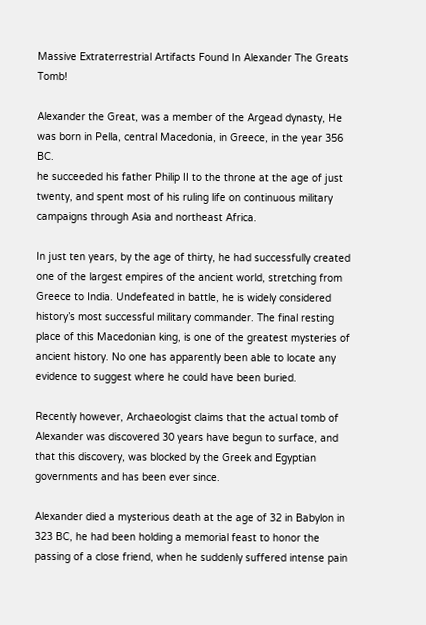Massive Extraterrestrial Artifacts Found In Alexander The Greats Tomb!

Alexander the Great, was a member of the Argead dynasty, He was born in Pella, central Macedonia, in Greece, in the year 356 BC.
he succeeded his father Philip II to the throne at the age of just twenty, and spent most of his ruling life on continuous military campaigns through Asia and northeast Africa.

In just ten years, by the age of thirty, he had successfully created one of the largest empires of the ancient world, stretching from Greece to India. Undefeated in battle, he is widely considered history’s most successful military commander. The final resting place of this Macedonian king, is one of the greatest mysteries of ancient history. No one has apparently been able to locate any evidence to suggest where he could have been buried.

Recently however, Archaeologist claims that the actual tomb of Alexander was discovered 30 years have begun to surface, and that this discovery, was blocked by the Greek and Egyptian governments and has been ever since.

Alexander died a mysterious death at the age of 32 in Babylon in 323 BC, he had been holding a memorial feast to honor the passing of a close friend, when he suddenly suffered intense pain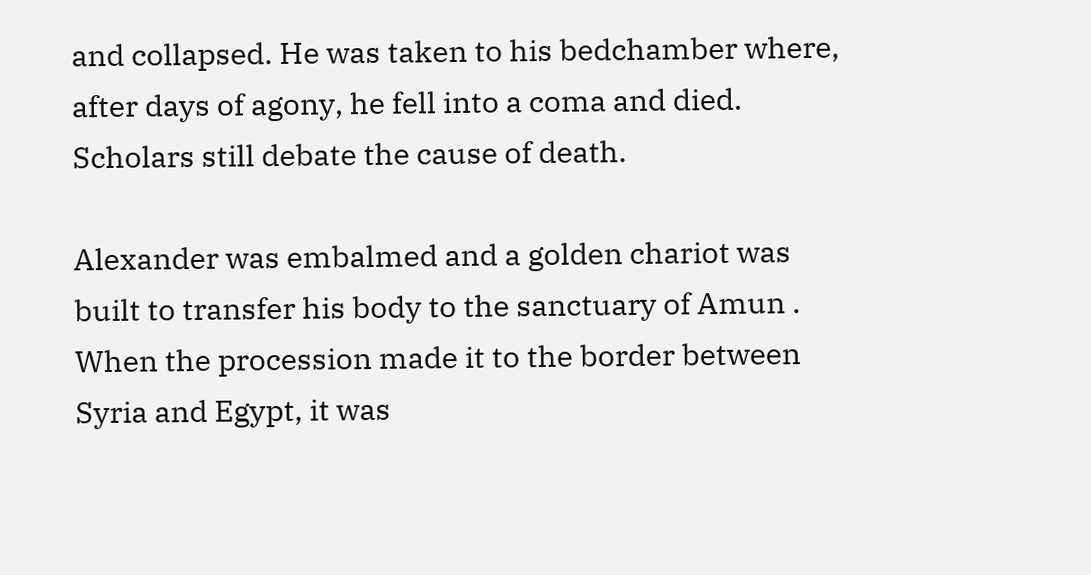and collapsed. He was taken to his bedchamber where, after days of agony, he fell into a coma and died. Scholars still debate the cause of death.

Alexander was embalmed and a golden chariot was built to transfer his body to the sanctuary of Amun . When the procession made it to the border between Syria and Egypt, it was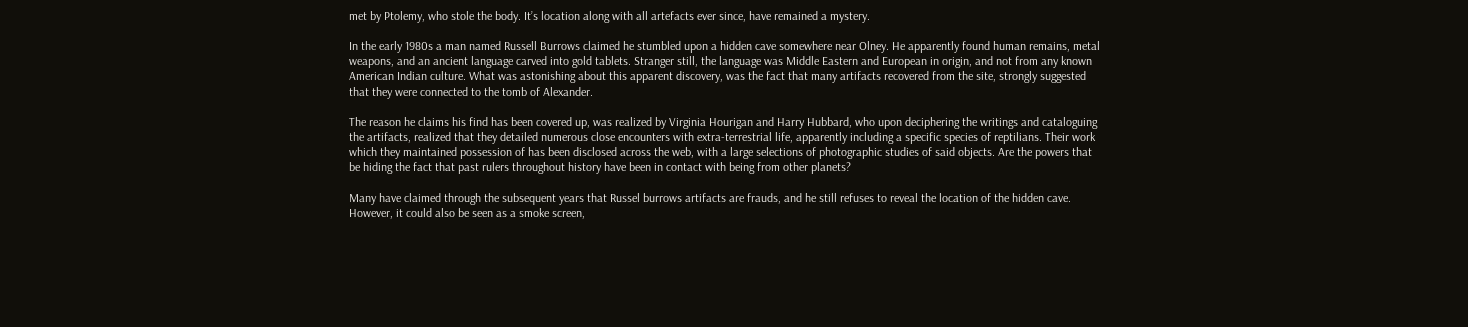met by Ptolemy, who stole the body. It’s location along with all artefacts ever since, have remained a mystery.

In the early 1980s a man named Russell Burrows claimed he stumbled upon a hidden cave somewhere near Olney. He apparently found human remains, metal weapons, and an ancient language carved into gold tablets. Stranger still, the language was Middle Eastern and European in origin, and not from any known American Indian culture. What was astonishing about this apparent discovery, was the fact that many artifacts recovered from the site, strongly suggested that they were connected to the tomb of Alexander.

The reason he claims his find has been covered up, was realized by Virginia Hourigan and Harry Hubbard, who upon deciphering the writings and cataloguing the artifacts, realized that they detailed numerous close encounters with extra-terrestrial life, apparently including a specific species of reptilians. Their work which they maintained possession of has been disclosed across the web, with a large selections of photographic studies of said objects. Are the powers that be hiding the fact that past rulers throughout history have been in contact with being from other planets?

Many have claimed through the subsequent years that Russel burrows artifacts are frauds, and he still refuses to reveal the location of the hidden cave. However, it could also be seen as a smoke screen,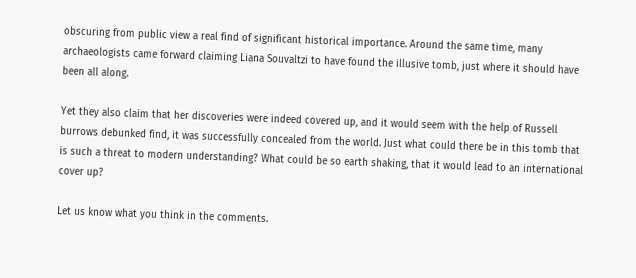obscuring from public view a real find of significant historical importance. Around the same time, many archaeologists came forward claiming Liana Souvaltzi to have found the illusive tomb, just where it should have been all along.

Yet they also claim that her discoveries were indeed covered up, and it would seem with the help of Russell burrows debunked find, it was successfully concealed from the world. Just what could there be in this tomb that is such a threat to modern understanding? What could be so earth shaking, that it would lead to an international cover up?

Let us know what you think in the comments.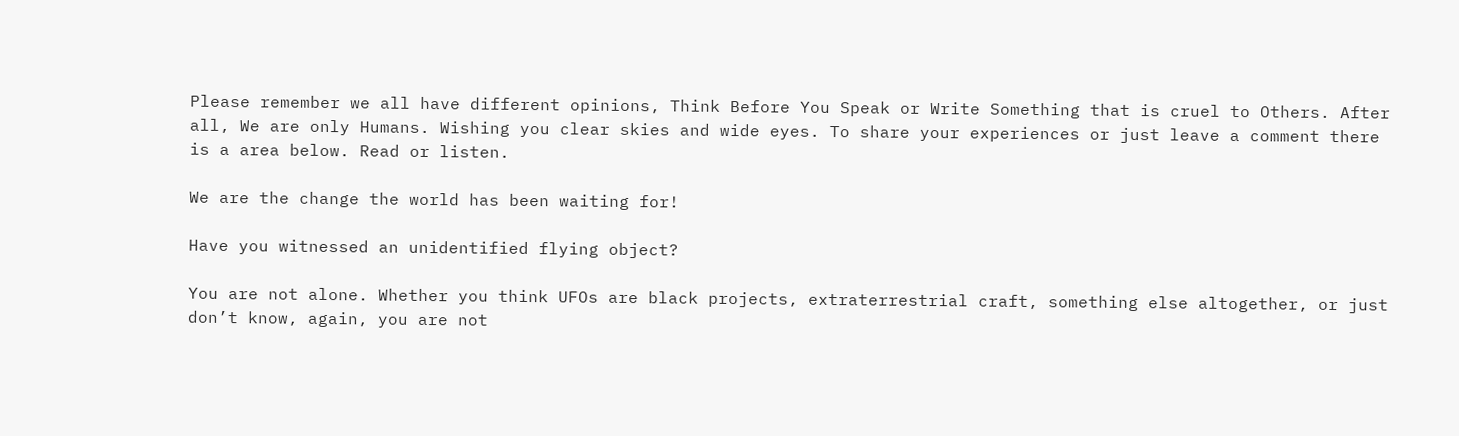Please remember we all have different opinions, Think Before You Speak or Write Something that is cruel to Others. After all, We are only Humans. Wishing you clear skies and wide eyes. To share your experiences or just leave a comment there is a area below. Read or listen.

We are the change the world has been waiting for!

Have you witnessed an unidentified flying object?

You are not alone. Whether you think UFOs are black projects, extraterrestrial craft, something else altogether, or just don’t know, again, you are not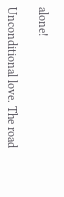alone!

Unconditional love. The road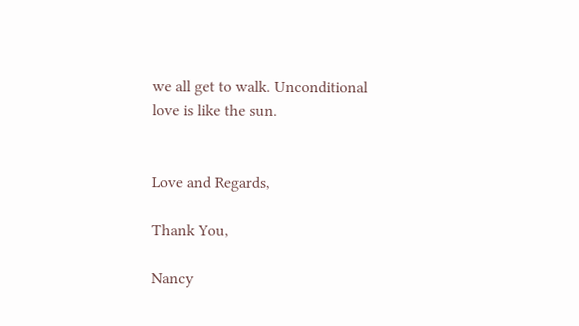we all get to walk. Unconditional love is like the sun.


Love and Regards,

Thank You,

Nancy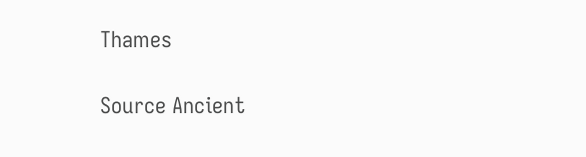Thames

Source Ancient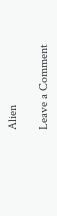Alien

Leave a Comment